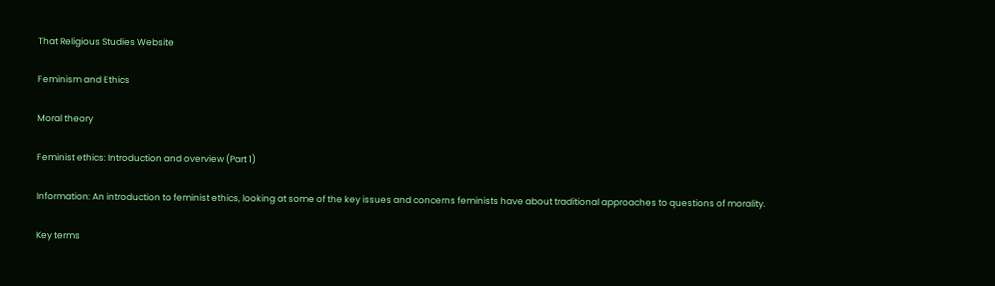That Religious Studies Website

Feminism and Ethics

Moral theory

Feminist ethics: Introduction and overview (Part 1)

Information: An introduction to feminist ethics, looking at some of the key issues and concerns feminists have about traditional approaches to questions of morality.

Key terms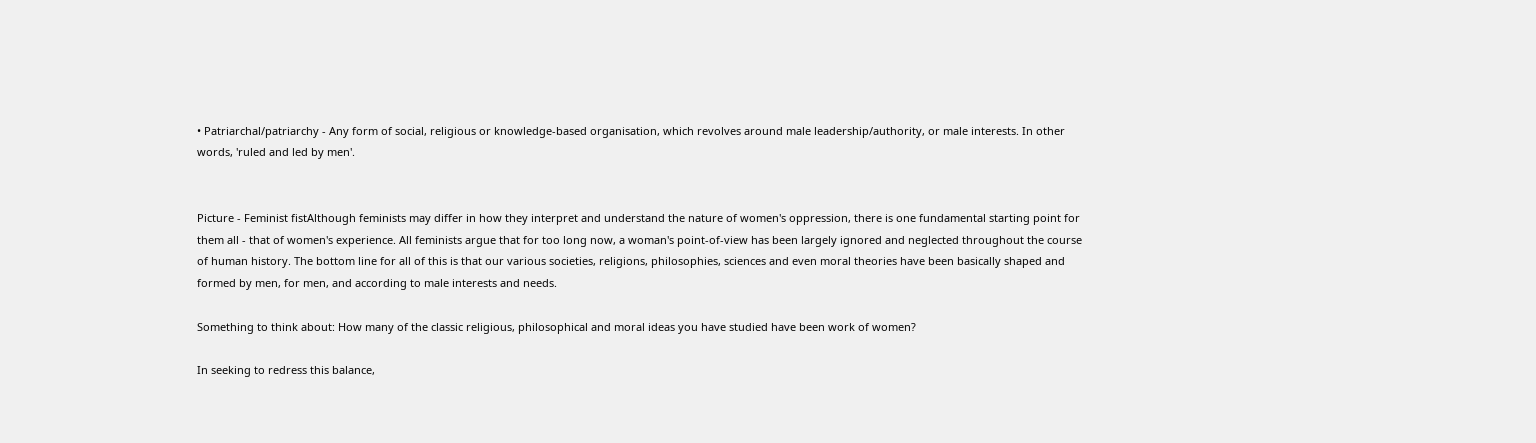• Patriarchal/patriarchy - Any form of social, religious or knowledge-based organisation, which revolves around male leadership/authority, or male interests. In other words, 'ruled and led by men'.


Picture - Feminist fistAlthough feminists may differ in how they interpret and understand the nature of women's oppression, there is one fundamental starting point for them all - that of women's experience. All feminists argue that for too long now, a woman's point-of-view has been largely ignored and neglected throughout the course of human history. The bottom line for all of this is that our various societies, religions, philosophies, sciences and even moral theories have been basically shaped and formed by men, for men, and according to male interests and needs.

Something to think about: How many of the classic religious, philosophical and moral ideas you have studied have been work of women?

In seeking to redress this balance,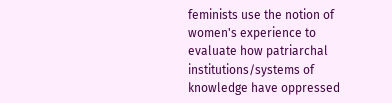feminists use the notion of women's experience to evaluate how patriarchal institutions/systems of knowledge have oppressed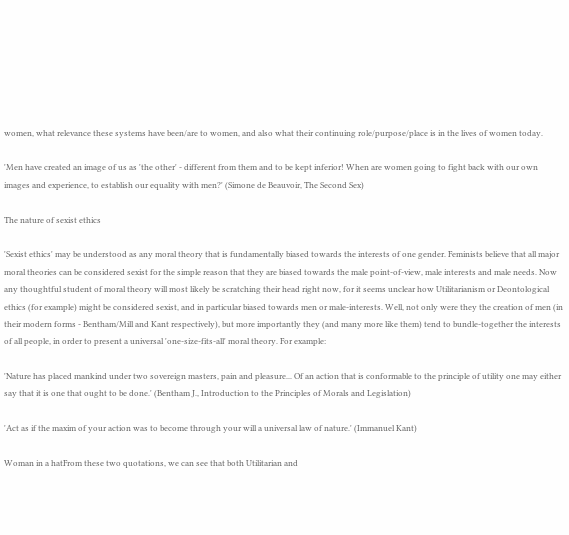women, what relevance these systems have been/are to women, and also what their continuing role/purpose/place is in the lives of women today.

'Men have created an image of us as 'the other' - different from them and to be kept inferior! When are women going to fight back with our own images and experience, to establish our equality with men?' (Simone de Beauvoir, The Second Sex)

The nature of sexist ethics

'Sexist ethics' may be understood as any moral theory that is fundamentally biased towards the interests of one gender. Feminists believe that all major moral theories can be considered sexist for the simple reason that they are biased towards the male point-of-view, male interests and male needs. Now any thoughtful student of moral theory will most likely be scratching their head right now, for it seems unclear how Utilitarianism or Deontological ethics (for example) might be considered sexist, and in particular biased towards men or male-interests. Well, not only were they the creation of men (in their modern forms - Bentham/Mill and Kant respectively), but more importantly they (and many more like them) tend to bundle-together the interests of all people, in order to present a universal 'one-size-fits-all' moral theory. For example:

'Nature has placed mankind under two sovereign masters, pain and pleasure... Of an action that is conformable to the principle of utility one may either say that it is one that ought to be done.' (Bentham J., Introduction to the Principles of Morals and Legislation)

'Act as if the maxim of your action was to become through your will a universal law of nature.' (Immanuel Kant)

Woman in a hatFrom these two quotations, we can see that both Utilitarian and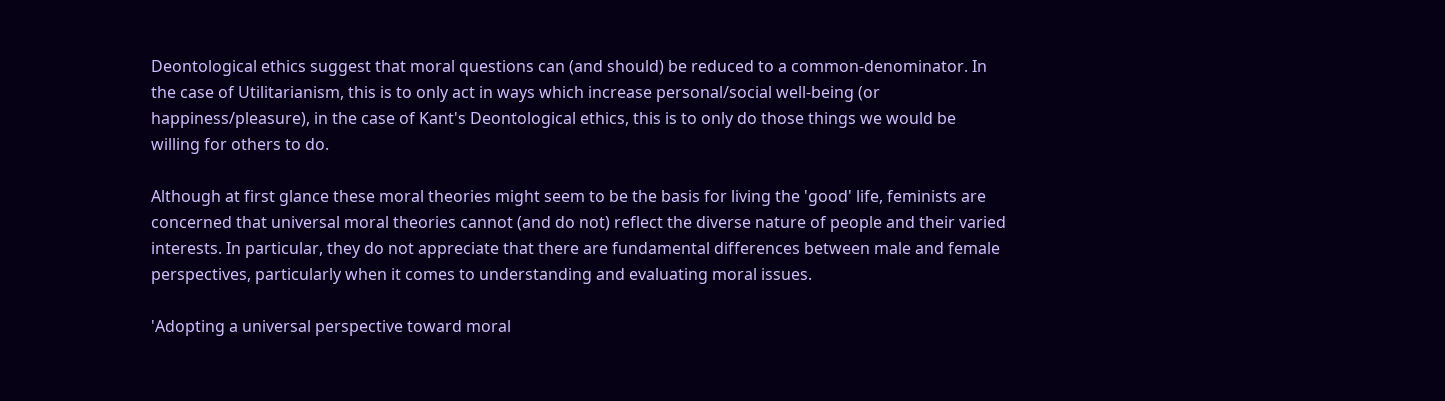Deontological ethics suggest that moral questions can (and should) be reduced to a common-denominator. In the case of Utilitarianism, this is to only act in ways which increase personal/social well-being (or happiness/pleasure), in the case of Kant's Deontological ethics, this is to only do those things we would be willing for others to do.

Although at first glance these moral theories might seem to be the basis for living the 'good' life, feminists are concerned that universal moral theories cannot (and do not) reflect the diverse nature of people and their varied interests. In particular, they do not appreciate that there are fundamental differences between male and female perspectives, particularly when it comes to understanding and evaluating moral issues.

'Adopting a universal perspective toward moral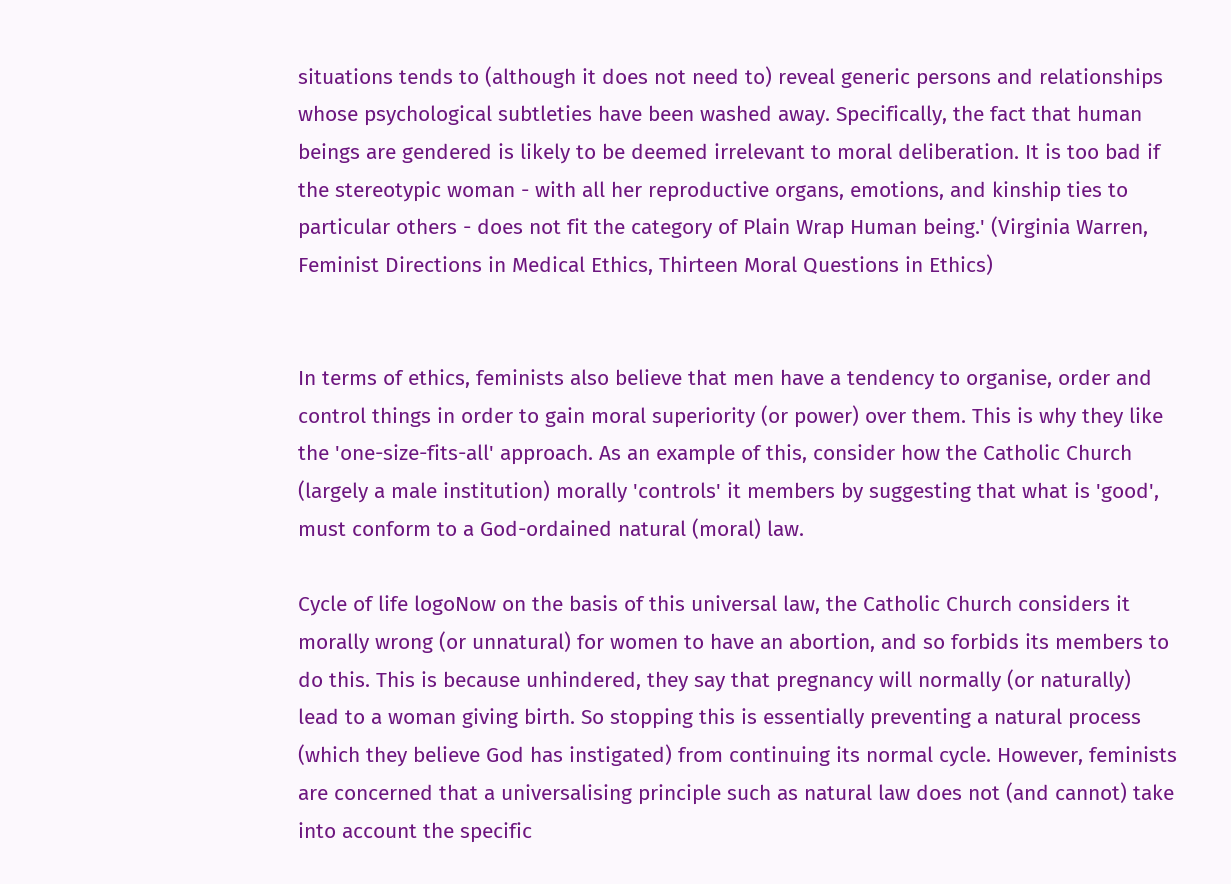situations tends to (although it does not need to) reveal generic persons and relationships whose psychological subtleties have been washed away. Specifically, the fact that human beings are gendered is likely to be deemed irrelevant to moral deliberation. It is too bad if the stereotypic woman - with all her reproductive organs, emotions, and kinship ties to particular others - does not fit the category of Plain Wrap Human being.' (Virginia Warren, Feminist Directions in Medical Ethics, Thirteen Moral Questions in Ethics)


In terms of ethics, feminists also believe that men have a tendency to organise, order and control things in order to gain moral superiority (or power) over them. This is why they like the 'one-size-fits-all' approach. As an example of this, consider how the Catholic Church (largely a male institution) morally 'controls' it members by suggesting that what is 'good', must conform to a God-ordained natural (moral) law.

Cycle of life logoNow on the basis of this universal law, the Catholic Church considers it morally wrong (or unnatural) for women to have an abortion, and so forbids its members to do this. This is because unhindered, they say that pregnancy will normally (or naturally) lead to a woman giving birth. So stopping this is essentially preventing a natural process (which they believe God has instigated) from continuing its normal cycle. However, feminists are concerned that a universalising principle such as natural law does not (and cannot) take into account the specific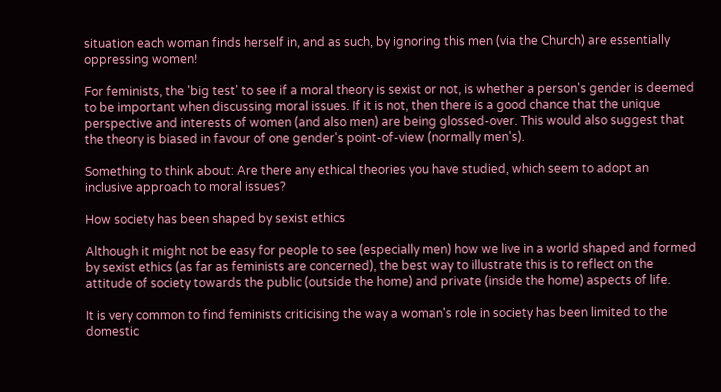situation each woman finds herself in, and as such, by ignoring this men (via the Church) are essentially oppressing women!

For feminists, the 'big test' to see if a moral theory is sexist or not, is whether a person's gender is deemed to be important when discussing moral issues. If it is not, then there is a good chance that the unique perspective and interests of women (and also men) are being glossed-over. This would also suggest that the theory is biased in favour of one gender's point-of-view (normally men's).

Something to think about: Are there any ethical theories you have studied, which seem to adopt an inclusive approach to moral issues?

How society has been shaped by sexist ethics

Although it might not be easy for people to see (especially men) how we live in a world shaped and formed by sexist ethics (as far as feminists are concerned), the best way to illustrate this is to reflect on the attitude of society towards the public (outside the home) and private (inside the home) aspects of life.

It is very common to find feminists criticising the way a woman's role in society has been limited to the domestic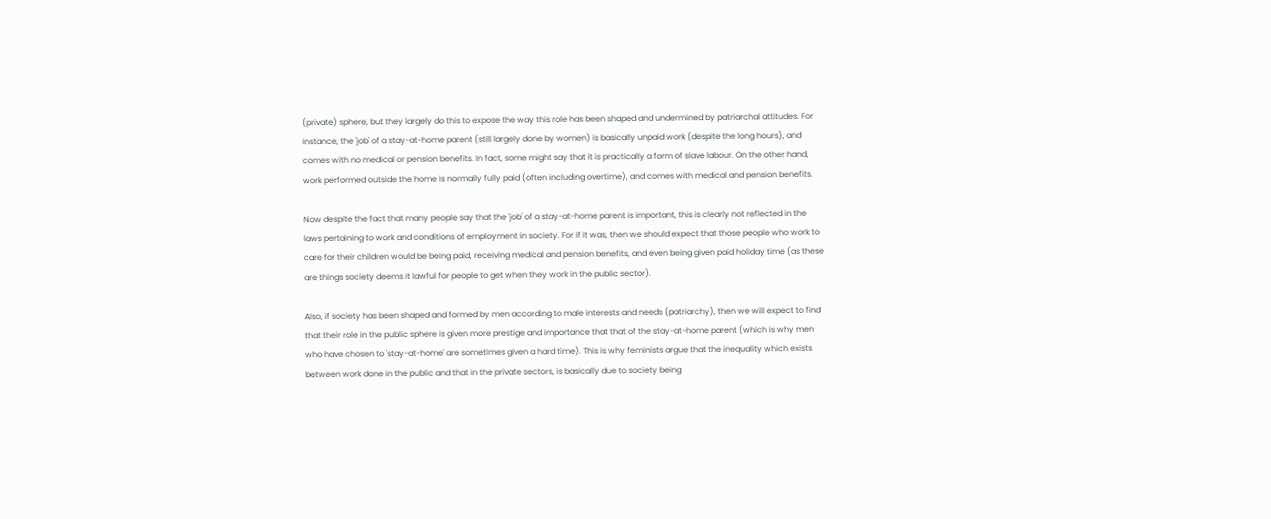(private) sphere, but they largely do this to expose the way this role has been shaped and undermined by patriarchal attitudes. For instance, the 'job' of a stay-at-home parent (still largely done by women) is basically unpaid work (despite the long hours), and comes with no medical or pension benefits. In fact, some might say that it is practically a form of slave labour. On the other hand, work performed outside the home is normally fully paid (often including overtime), and comes with medical and pension benefits.

Now despite the fact that many people say that the 'job' of a stay-at-home parent is important, this is clearly not reflected in the laws pertaining to work and conditions of employment in society. For if it was, then we should expect that those people who work to care for their children would be being paid, receiving medical and pension benefits, and even being given paid holiday time (as these are things society deems it lawful for people to get when they work in the public sector).

Also, if society has been shaped and formed by men according to male interests and needs (patriarchy), then we will expect to find that their role in the public sphere is given more prestige and importance that that of the stay-at-home parent (which is why men who have chosen to 'stay-at-home' are sometimes given a hard time). This is why feminists argue that the inequality which exists between work done in the public and that in the private sectors, is basically due to society being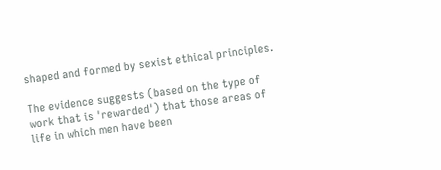shaped and formed by sexist ethical principles.

The evidence suggests (based on the type of work that is 'rewarded') that those areas of life in which men have been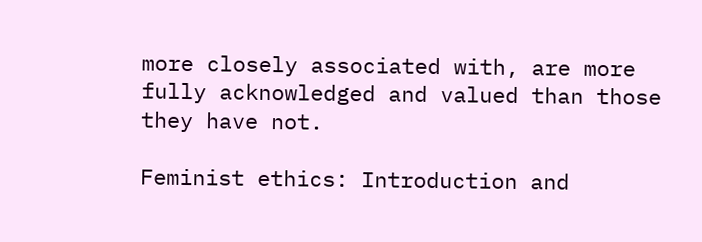more closely associated with, are more fully acknowledged and valued than those they have not.

Feminist ethics: Introduction and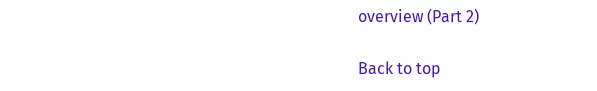overview (Part 2)

Back to top